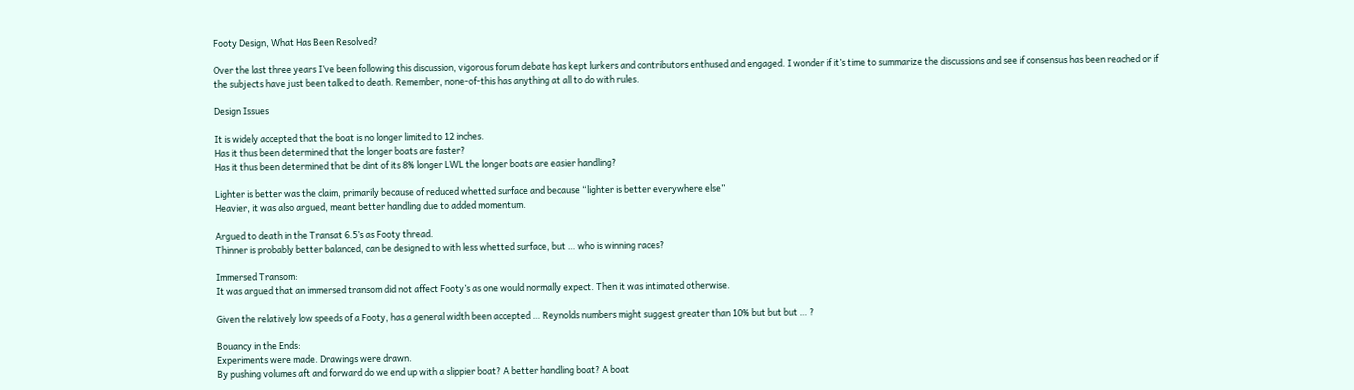Footy Design, What Has Been Resolved?

Over the last three years I’ve been following this discussion, vigorous forum debate has kept lurkers and contributors enthused and engaged. I wonder if it’s time to summarize the discussions and see if consensus has been reached or if the subjects have just been talked to death. Remember, none-of-this has anything at all to do with rules.

Design Issues

It is widely accepted that the boat is no longer limited to 12 inches.
Has it thus been determined that the longer boats are faster?
Has it thus been determined that be dint of its 8% longer LWL the longer boats are easier handling?

Lighter is better was the claim, primarily because of reduced whetted surface and because “lighter is better everywhere else”
Heavier, it was also argued, meant better handling due to added momentum.

Argued to death in the Transat 6.5’s as Footy thread.
Thinner is probably better balanced, can be designed to with less whetted surface, but … who is winning races?

Immersed Transom:
It was argued that an immersed transom did not affect Footy’s as one would normally expect. Then it was intimated otherwise.

Given the relatively low speeds of a Footy, has a general width been accepted … Reynolds numbers might suggest greater than 10% but but but … ?

Bouancy in the Ends:
Experiments were made. Drawings were drawn.
By pushing volumes aft and forward do we end up with a slippier boat? A better handling boat? A boat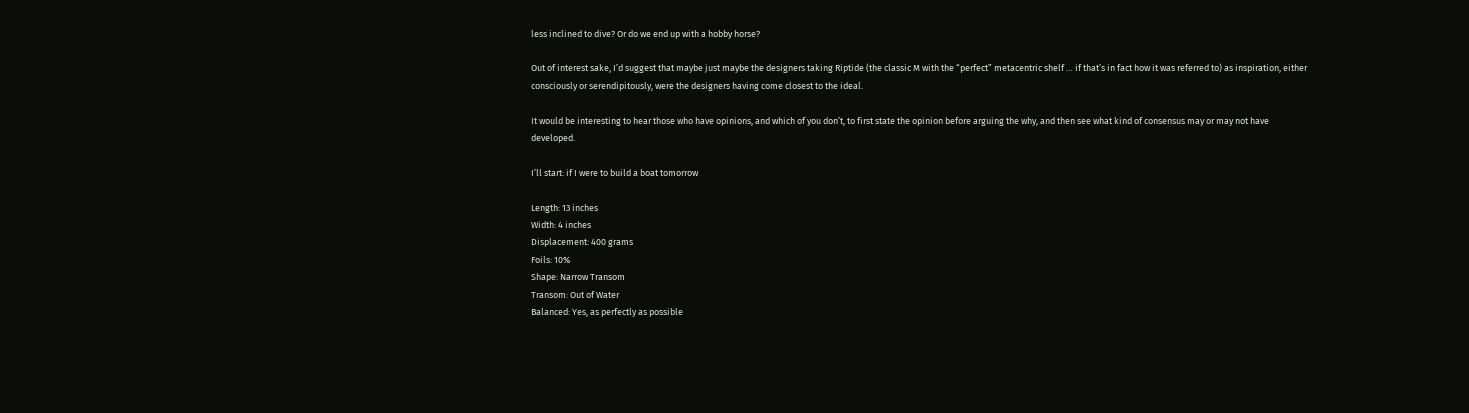less inclined to dive? Or do we end up with a hobby horse?

Out of interest sake, I’d suggest that maybe just maybe the designers taking Riptide (the classic M with the “perfect” metacentric shelf … if that’s in fact how it was referred to) as inspiration, either consciously or serendipitously, were the designers having come closest to the ideal.

It would be interesting to hear those who have opinions, and which of you don’t, to first state the opinion before arguing the why, and then see what kind of consensus may or may not have developed.

I’ll start: if I were to build a boat tomorrow

Length: 13 inches
Width: 4 inches
Displacement: 400 grams
Foils: 10%
Shape: Narrow Transom
Transom: Out of Water
Balanced: Yes, as perfectly as possible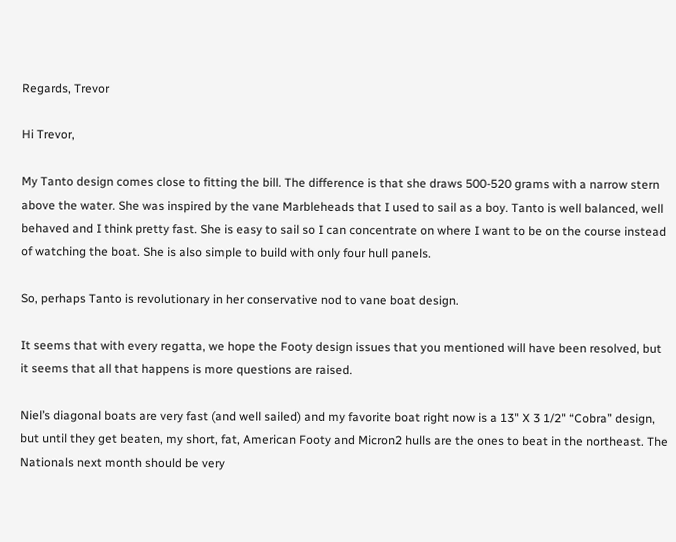Regards, Trevor

Hi Trevor,

My Tanto design comes close to fitting the bill. The difference is that she draws 500-520 grams with a narrow stern above the water. She was inspired by the vane Marbleheads that I used to sail as a boy. Tanto is well balanced, well behaved and I think pretty fast. She is easy to sail so I can concentrate on where I want to be on the course instead of watching the boat. She is also simple to build with only four hull panels.

So, perhaps Tanto is revolutionary in her conservative nod to vane boat design.

It seems that with every regatta, we hope the Footy design issues that you mentioned will have been resolved, but it seems that all that happens is more questions are raised.

Niel’s diagonal boats are very fast (and well sailed) and my favorite boat right now is a 13" X 3 1/2" “Cobra” design, but until they get beaten, my short, fat, American Footy and Micron2 hulls are the ones to beat in the northeast. The Nationals next month should be very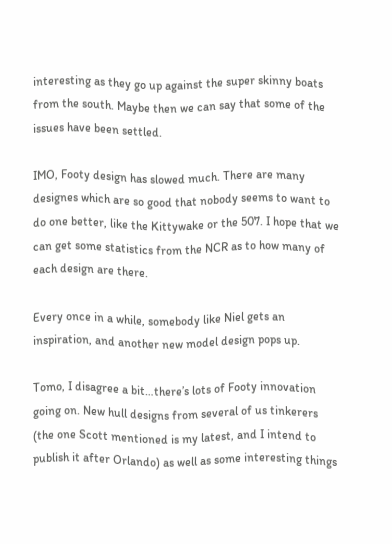interesting as they go up against the super skinny boats from the south. Maybe then we can say that some of the issues have been settled.

IMO, Footy design has slowed much. There are many designes which are so good that nobody seems to want to do one better, like the Kittywake or the 507. I hope that we can get some statistics from the NCR as to how many of each design are there.

Every once in a while, somebody like Niel gets an inspiration, and another new model design pops up.

Tomo, I disagree a bit…there’s lots of Footy innovation going on. New hull designs from several of us tinkerers (the one Scott mentioned is my latest, and I intend to publish it after Orlando) as well as some interesting things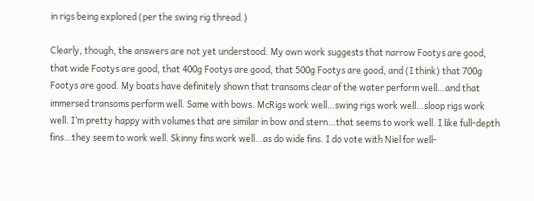in rigs being explored (per the swing rig thread.)

Clearly, though, the answers are not yet understood. My own work suggests that narrow Footys are good, that wide Footys are good, that 400g Footys are good, that 500g Footys are good, and (I think) that 700g Footys are good. My boats have definitely shown that transoms clear of the water perform well…and that immersed transoms perform well. Same with bows. McRigs work well…swing rigs work well…sloop rigs work well. I’m pretty happy with volumes that are similar in bow and stern…that seems to work well. I like full-depth fins…they seem to work well. Skinny fins work well…as do wide fins. I do vote with Niel for well-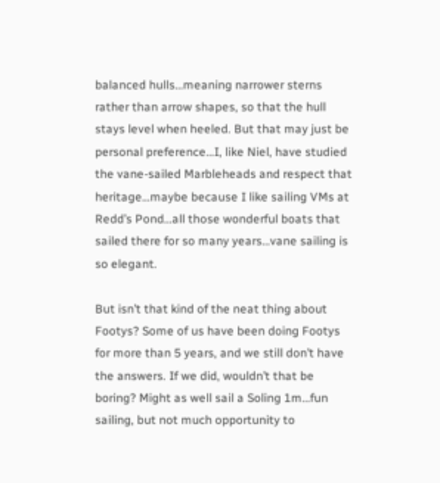balanced hulls…meaning narrower sterns rather than arrow shapes, so that the hull stays level when heeled. But that may just be personal preference…I, like Niel, have studied the vane-sailed Marbleheads and respect that heritage…maybe because I like sailing VMs at Redd’s Pond…all those wonderful boats that sailed there for so many years…vane sailing is so elegant.

But isn’t that kind of the neat thing about Footys? Some of us have been doing Footys for more than 5 years, and we still don’t have the answers. If we did, wouldn’t that be boring? Might as well sail a Soling 1m…fun sailing, but not much opportunity to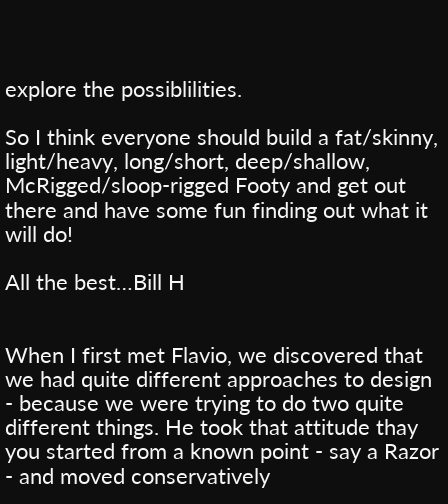explore the possiblilities.

So I think everyone should build a fat/skinny, light/heavy, long/short, deep/shallow, McRigged/sloop-rigged Footy and get out there and have some fun finding out what it will do!

All the best…Bill H


When I first met Flavio, we discovered that we had quite different approaches to design - because we were trying to do two quite different things. He took that attitude thay you started from a known point - say a Razor - and moved conservatively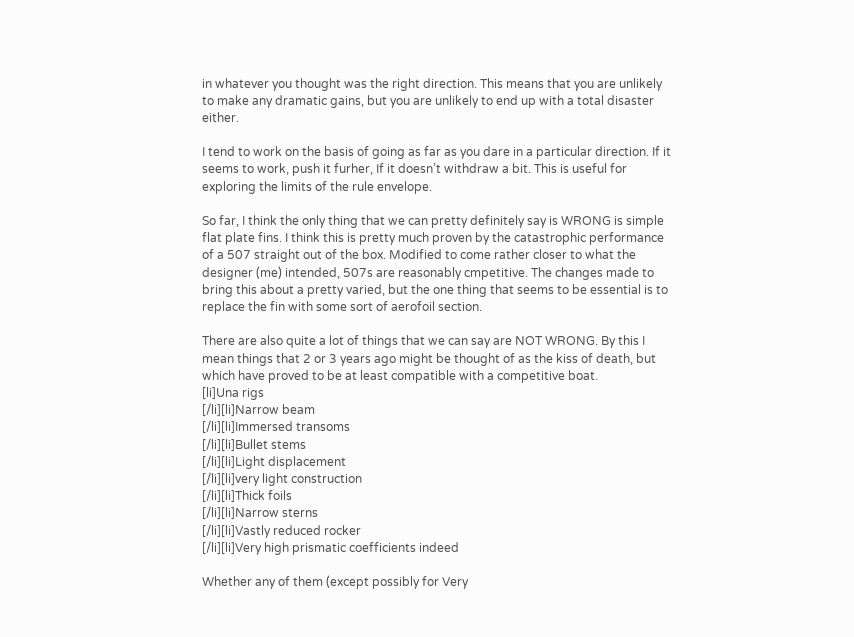in whatever you thought was the right direction. This means that you are unlikely to make any dramatic gains, but you are unlikely to end up with a total disaster either.

I tend to work on the basis of going as far as you dare in a particular direction. If it seems to work, push it furher, If it doesn’t withdraw a bit. This is useful for exploring the limits of the rule envelope.

So far, I think the only thing that we can pretty definitely say is WRONG is simple flat plate fins. I think this is pretty much proven by the catastrophic performance of a 507 straight out of the box. Modified to come rather closer to what the designer (me) intended, 507s are reasonably cmpetitive. The changes made to bring this about a pretty varied, but the one thing that seems to be essential is to replace the fin with some sort of aerofoil section.

There are also quite a lot of things that we can say are NOT WRONG. By this I mean things that 2 or 3 years ago might be thought of as the kiss of death, but which have proved to be at least compatible with a competitive boat.
[li]Una rigs
[/li][li]Narrow beam
[/li][li]Immersed transoms
[/li][li]Bullet stems
[/li][li]Light displacement
[/li][li]very light construction
[/li][li]Thick foils
[/li][li]Narrow sterns
[/li][li]Vastly reduced rocker
[/li][li]Very high prismatic coefficients indeed

Whether any of them (except possibly for Very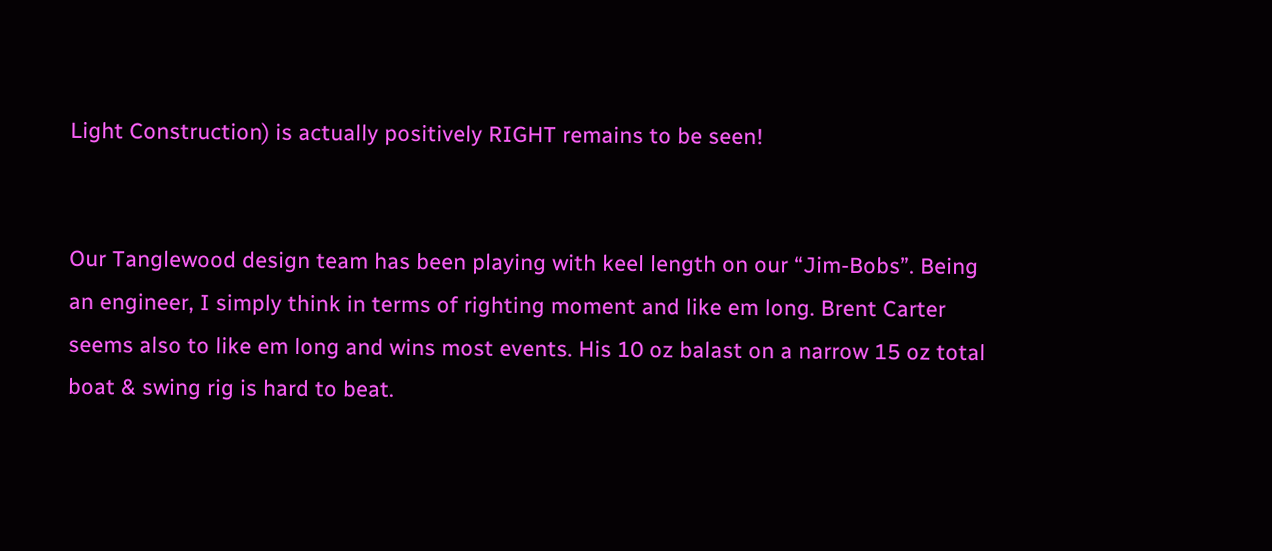Light Construction) is actually positively RIGHT remains to be seen!


Our Tanglewood design team has been playing with keel length on our “Jim-Bobs”. Being an engineer, I simply think in terms of righting moment and like em long. Brent Carter seems also to like em long and wins most events. His 10 oz balast on a narrow 15 oz total boat & swing rig is hard to beat.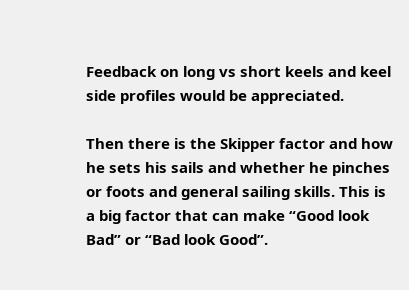Feedback on long vs short keels and keel side profiles would be appreciated.

Then there is the Skipper factor and how he sets his sails and whether he pinches or foots and general sailing skills. This is a big factor that can make “Good look Bad” or “Bad look Good”.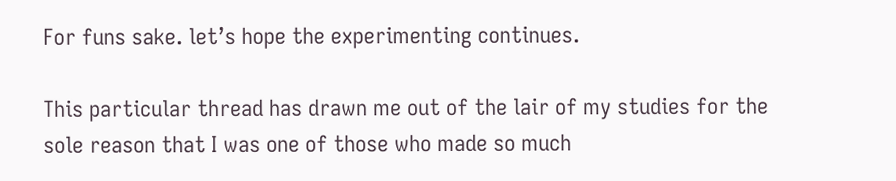For funs sake. let’s hope the experimenting continues.

This particular thread has drawn me out of the lair of my studies for the sole reason that I was one of those who made so much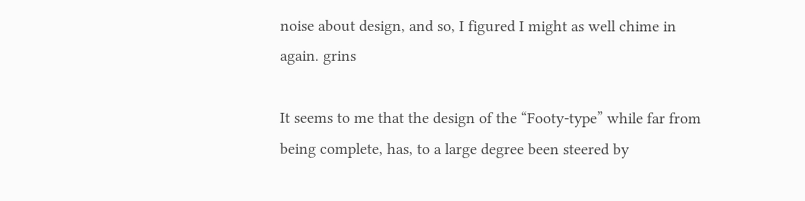noise about design, and so, I figured I might as well chime in again. grins

It seems to me that the design of the “Footy-type” while far from being complete, has, to a large degree been steered by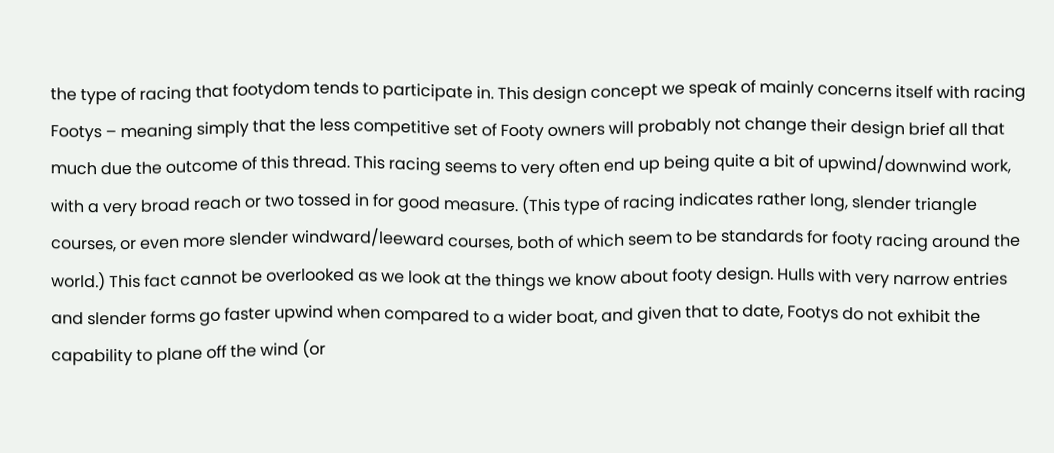the type of racing that footydom tends to participate in. This design concept we speak of mainly concerns itself with racing Footys – meaning simply that the less competitive set of Footy owners will probably not change their design brief all that much due the outcome of this thread. This racing seems to very often end up being quite a bit of upwind/downwind work, with a very broad reach or two tossed in for good measure. (This type of racing indicates rather long, slender triangle courses, or even more slender windward/leeward courses, both of which seem to be standards for footy racing around the world.) This fact cannot be overlooked as we look at the things we know about footy design. Hulls with very narrow entries and slender forms go faster upwind when compared to a wider boat, and given that to date, Footys do not exhibit the capability to plane off the wind (or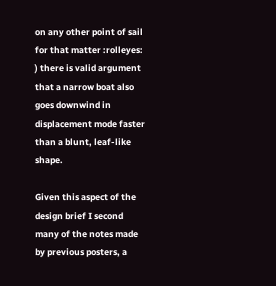on any other point of sail for that matter :rolleyes: ) there is valid argument that a narrow boat also goes downwind in displacement mode faster than a blunt, leaf-like shape.

Given this aspect of the design brief I second many of the notes made by previous posters, a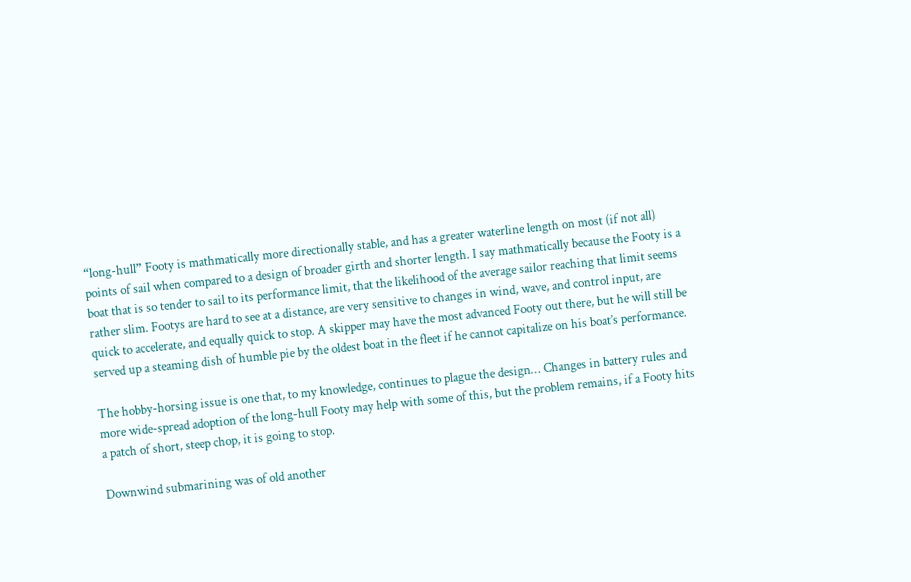“long-hull” Footy is mathmatically more directionally stable, and has a greater waterline length on most (if not all) points of sail when compared to a design of broader girth and shorter length. I say mathmatically because the Footy is a boat that is so tender to sail to its performance limit, that the likelihood of the average sailor reaching that limit seems rather slim. Footys are hard to see at a distance, are very sensitive to changes in wind, wave, and control input, are quick to accelerate, and equally quick to stop. A skipper may have the most advanced Footy out there, but he will still be served up a steaming dish of humble pie by the oldest boat in the fleet if he cannot capitalize on his boat’s performance.

The hobby-horsing issue is one that, to my knowledge, continues to plague the design… Changes in battery rules and more wide-spread adoption of the long-hull Footy may help with some of this, but the problem remains, if a Footy hits a patch of short, steep chop, it is going to stop.

Downwind submarining was of old another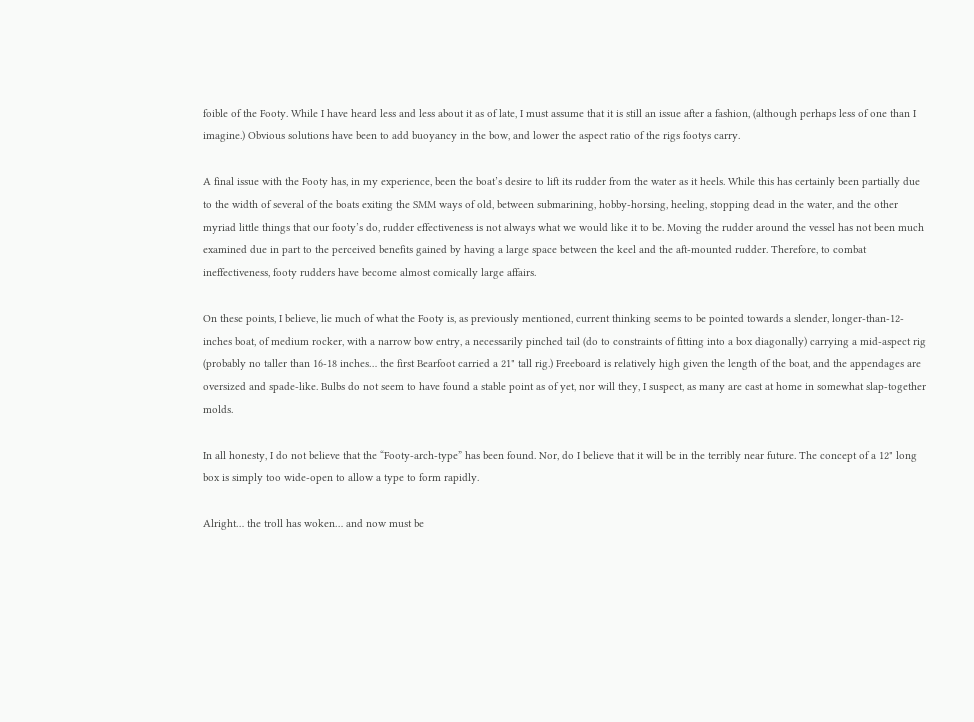foible of the Footy. While I have heard less and less about it as of late, I must assume that it is still an issue after a fashion, (although perhaps less of one than I imagine.) Obvious solutions have been to add buoyancy in the bow, and lower the aspect ratio of the rigs footys carry.

A final issue with the Footy has, in my experience, been the boat’s desire to lift its rudder from the water as it heels. While this has certainly been partially due to the width of several of the boats exiting the SMM ways of old, between submarining, hobby-horsing, heeling, stopping dead in the water, and the other myriad little things that our footy’s do, rudder effectiveness is not always what we would like it to be. Moving the rudder around the vessel has not been much examined due in part to the perceived benefits gained by having a large space between the keel and the aft-mounted rudder. Therefore, to combat ineffectiveness, footy rudders have become almost comically large affairs.

On these points, I believe, lie much of what the Footy is, as previously mentioned, current thinking seems to be pointed towards a slender, longer-than-12-inches boat, of medium rocker, with a narrow bow entry, a necessarily pinched tail (do to constraints of fitting into a box diagonally) carrying a mid-aspect rig (probably no taller than 16-18 inches… the first Bearfoot carried a 21" tall rig.) Freeboard is relatively high given the length of the boat, and the appendages are oversized and spade-like. Bulbs do not seem to have found a stable point as of yet, nor will they, I suspect, as many are cast at home in somewhat slap-together molds.

In all honesty, I do not believe that the “Footy-arch-type” has been found. Nor, do I believe that it will be in the terribly near future. The concept of a 12" long box is simply too wide-open to allow a type to form rapidly.

Alright… the troll has woken… and now must be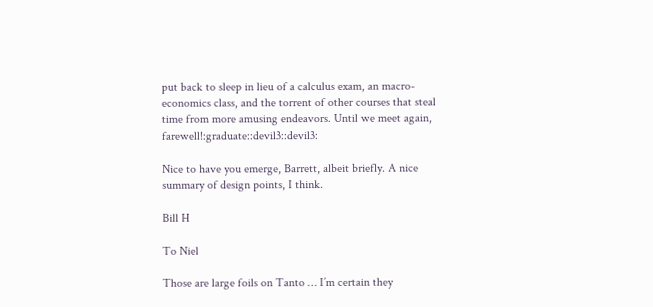put back to sleep in lieu of a calculus exam, an macro-economics class, and the torrent of other courses that steal time from more amusing endeavors. Until we meet again, farewell!:graduate::devil3::devil3:

Nice to have you emerge, Barrett, albeit briefly. A nice summary of design points, I think.

Bill H

To Niel

Those are large foils on Tanto … I’m certain they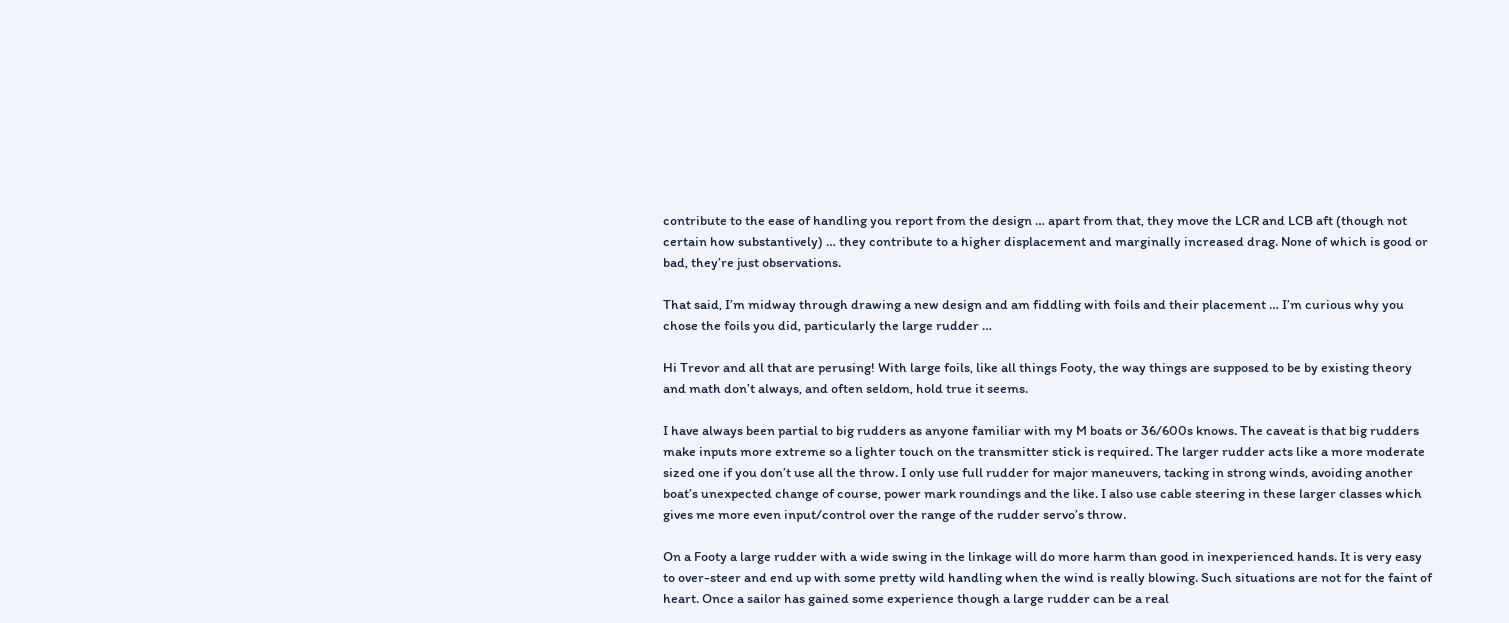contribute to the ease of handling you report from the design … apart from that, they move the LCR and LCB aft (though not certain how substantively) … they contribute to a higher displacement and marginally increased drag. None of which is good or bad, they’re just observations.

That said, I’m midway through drawing a new design and am fiddling with foils and their placement … I’m curious why you chose the foils you did, particularly the large rudder …

Hi Trevor and all that are perusing! With large foils, like all things Footy, the way things are supposed to be by existing theory and math don’t always, and often seldom, hold true it seems.

I have always been partial to big rudders as anyone familiar with my M boats or 36/600s knows. The caveat is that big rudders make inputs more extreme so a lighter touch on the transmitter stick is required. The larger rudder acts like a more moderate sized one if you don’t use all the throw. I only use full rudder for major maneuvers, tacking in strong winds, avoiding another boat’s unexpected change of course, power mark roundings and the like. I also use cable steering in these larger classes which gives me more even input/control over the range of the rudder servo’s throw.

On a Footy a large rudder with a wide swing in the linkage will do more harm than good in inexperienced hands. It is very easy to over-steer and end up with some pretty wild handling when the wind is really blowing. Such situations are not for the faint of heart. Once a sailor has gained some experience though a large rudder can be a real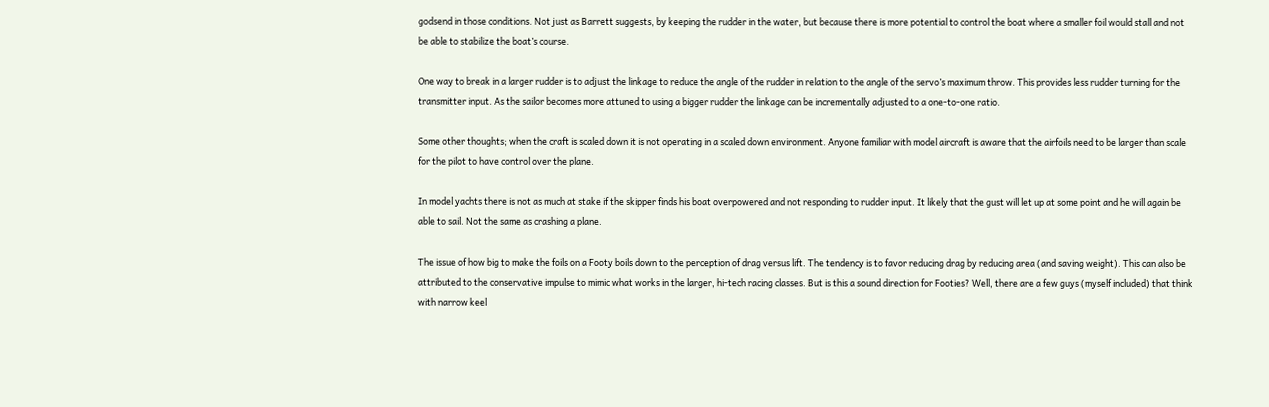godsend in those conditions. Not just as Barrett suggests, by keeping the rudder in the water, but because there is more potential to control the boat where a smaller foil would stall and not be able to stabilize the boat’s course.

One way to break in a larger rudder is to adjust the linkage to reduce the angle of the rudder in relation to the angle of the servo’s maximum throw. This provides less rudder turning for the transmitter input. As the sailor becomes more attuned to using a bigger rudder the linkage can be incrementally adjusted to a one-to-one ratio.

Some other thoughts; when the craft is scaled down it is not operating in a scaled down environment. Anyone familiar with model aircraft is aware that the airfoils need to be larger than scale for the pilot to have control over the plane.

In model yachts there is not as much at stake if the skipper finds his boat overpowered and not responding to rudder input. It likely that the gust will let up at some point and he will again be able to sail. Not the same as crashing a plane.

The issue of how big to make the foils on a Footy boils down to the perception of drag versus lift. The tendency is to favor reducing drag by reducing area (and saving weight). This can also be attributed to the conservative impulse to mimic what works in the larger, hi-tech racing classes. But is this a sound direction for Footies? Well, there are a few guys (myself included) that think with narrow keel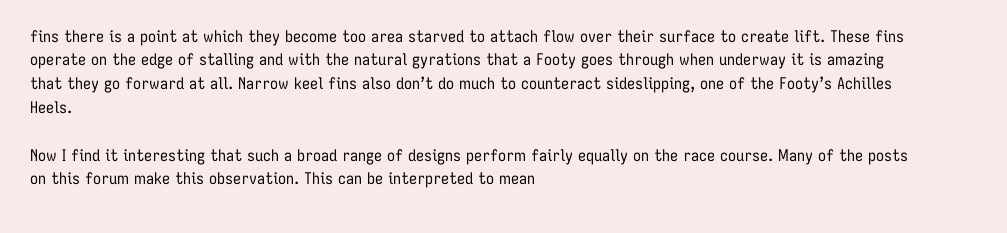fins there is a point at which they become too area starved to attach flow over their surface to create lift. These fins operate on the edge of stalling and with the natural gyrations that a Footy goes through when underway it is amazing that they go forward at all. Narrow keel fins also don’t do much to counteract sideslipping, one of the Footy’s Achilles Heels.

Now I find it interesting that such a broad range of designs perform fairly equally on the race course. Many of the posts on this forum make this observation. This can be interpreted to mean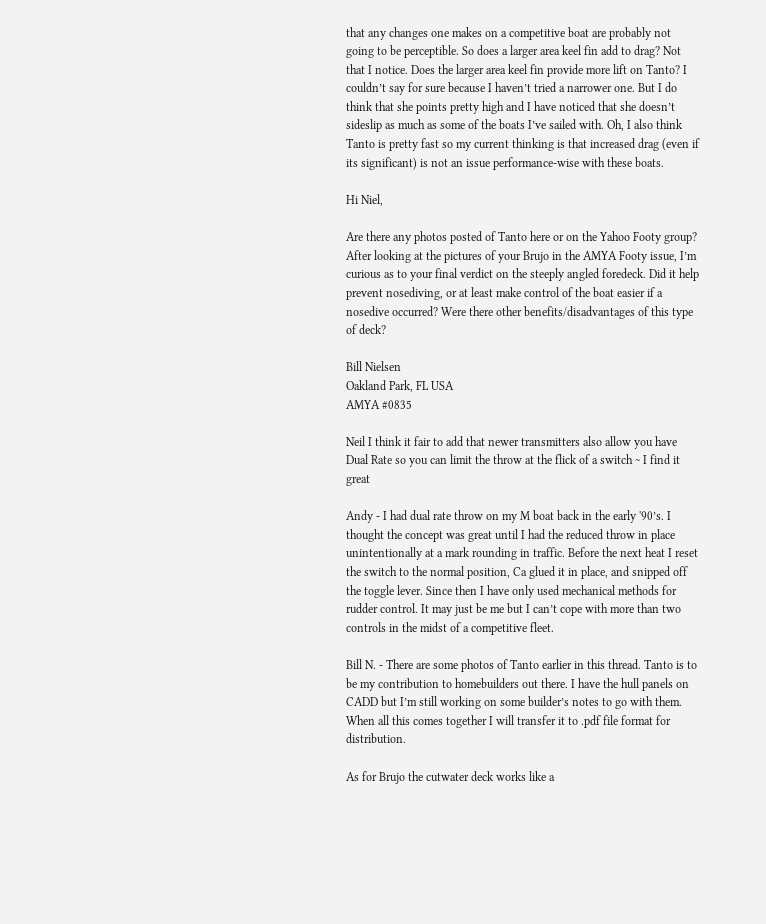that any changes one makes on a competitive boat are probably not going to be perceptible. So does a larger area keel fin add to drag? Not that I notice. Does the larger area keel fin provide more lift on Tanto? I couldn’t say for sure because I haven’t tried a narrower one. But I do think that she points pretty high and I have noticed that she doesn’t sideslip as much as some of the boats I’ve sailed with. Oh, I also think Tanto is pretty fast so my current thinking is that increased drag (even if its significant) is not an issue performance-wise with these boats.

Hi Niel,

Are there any photos posted of Tanto here or on the Yahoo Footy group? After looking at the pictures of your Brujo in the AMYA Footy issue, I’m curious as to your final verdict on the steeply angled foredeck. Did it help prevent nosediving, or at least make control of the boat easier if a nosedive occurred? Were there other benefits/disadvantages of this type of deck?

Bill Nielsen
Oakland Park, FL USA
AMYA #0835

Neil I think it fair to add that newer transmitters also allow you have Dual Rate so you can limit the throw at the flick of a switch ~ I find it great

Andy - I had dual rate throw on my M boat back in the early '90’s. I thought the concept was great until I had the reduced throw in place unintentionally at a mark rounding in traffic. Before the next heat I reset the switch to the normal position, Ca glued it in place, and snipped off the toggle lever. Since then I have only used mechanical methods for rudder control. It may just be me but I can’t cope with more than two controls in the midst of a competitive fleet.

Bill N. - There are some photos of Tanto earlier in this thread. Tanto is to be my contribution to homebuilders out there. I have the hull panels on CADD but I’m still working on some builder’s notes to go with them. When all this comes together I will transfer it to .pdf file format for distribution.

As for Brujo the cutwater deck works like a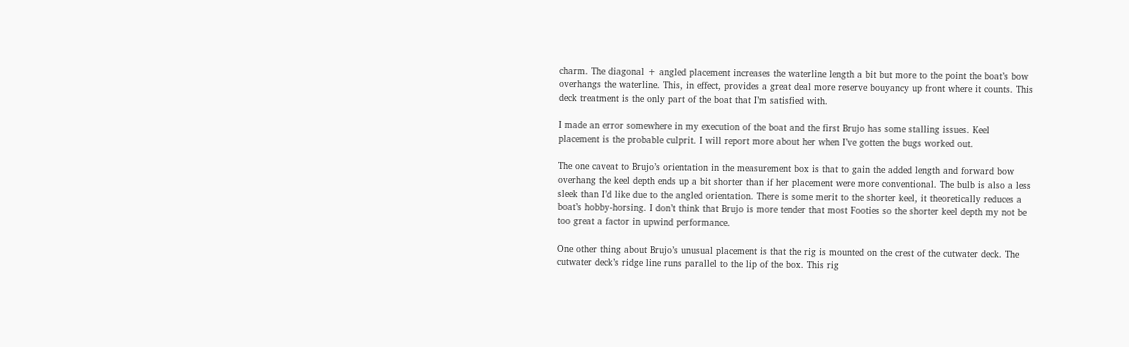charm. The diagonal + angled placement increases the waterline length a bit but more to the point the boat’s bow overhangs the waterline. This, in effect, provides a great deal more reserve bouyancy up front where it counts. This deck treatment is the only part of the boat that I’m satisfied with.

I made an error somewhere in my execution of the boat and the first Brujo has some stalling issues. Keel placement is the probable culprit. I will report more about her when I’ve gotten the bugs worked out.

The one caveat to Brujo’s orientation in the measurement box is that to gain the added length and forward bow overhang the keel depth ends up a bit shorter than if her placement were more conventional. The bulb is also a less sleek than I’d like due to the angled orientation. There is some merit to the shorter keel, it theoretically reduces a boat’s hobby-horsing. I don’t think that Brujo is more tender that most Footies so the shorter keel depth my not be too great a factor in upwind performance.

One other thing about Brujo’s unusual placement is that the rig is mounted on the crest of the cutwater deck. The cutwater deck’s ridge line runs parallel to the lip of the box. This rig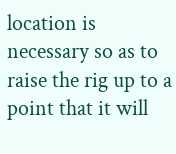location is necessary so as to raise the rig up to a point that it will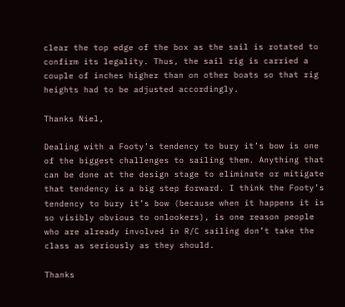clear the top edge of the box as the sail is rotated to confirm its legality. Thus, the sail rig is carried a couple of inches higher than on other boats so that rig heights had to be adjusted accordingly.

Thanks Niel,

Dealing with a Footy’s tendency to bury it’s bow is one of the biggest challenges to sailing them. Anything that can be done at the design stage to eliminate or mitigate that tendency is a big step forward. I think the Footy’s tendency to bury it’s bow (because when it happens it is so visibly obvious to onlookers), is one reason people who are already involved in R/C sailing don’t take the class as seriously as they should.

Thanks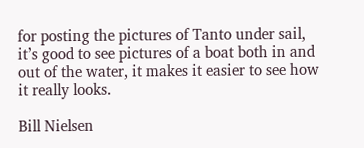for posting the pictures of Tanto under sail, it’s good to see pictures of a boat both in and out of the water, it makes it easier to see how it really looks.

Bill Nielsen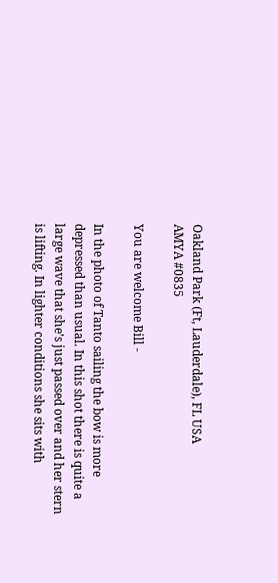Oakland Park (Ft, Lauderdale), FL USA
AMYA #0835

You are welcome Bill -

In the photo of Tanto sailing the bow is more depressed than usual. In this shot there is quite a large wave that she’s just passed over and her stern is lifting. In lighter conditions she sits with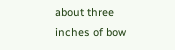about three inches of bow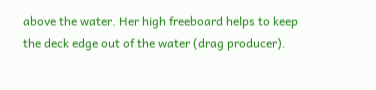above the water. Her high freeboard helps to keep the deck edge out of the water (drag producer).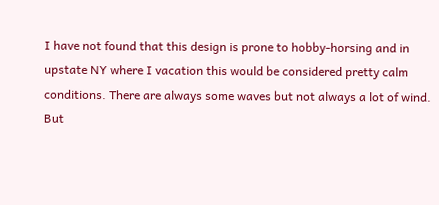I have not found that this design is prone to hobby-horsing and in upstate NY where I vacation this would be considered pretty calm conditions. There are always some waves but not always a lot of wind. But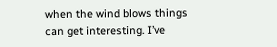when the wind blows things can get interesting. I’ve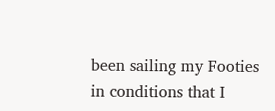been sailing my Footies in conditions that I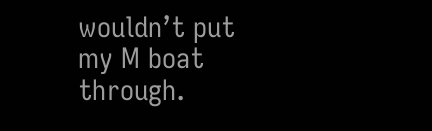wouldn’t put my M boat through.